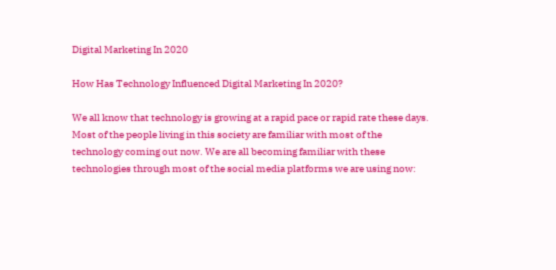Digital Marketing In 2020

How Has Technology Influenced Digital Marketing In 2020?

We all know that technology is growing at a rapid pace or rapid rate these days. Most of the people living in this society are familiar with most of the technology coming out now. We are all becoming familiar with these technologies through most of the social media platforms we are using now: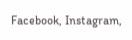Facebook, Instagram,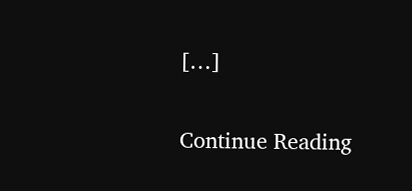[…]

Continue Reading